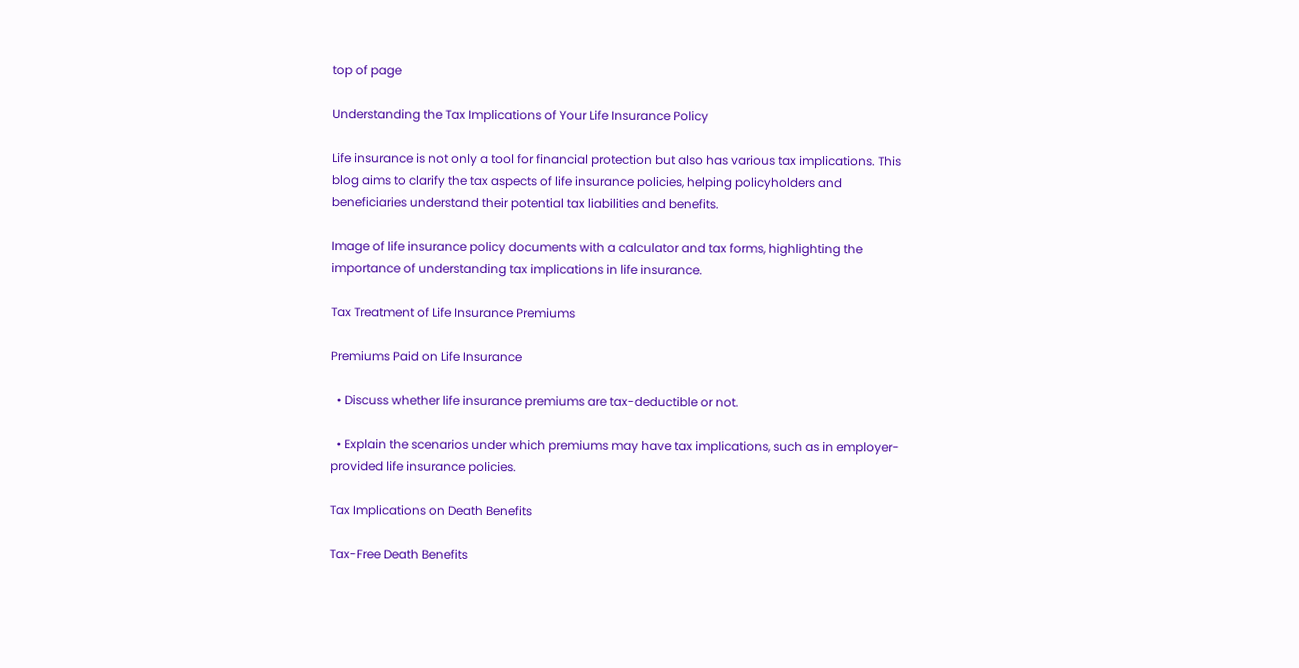top of page

Understanding the Tax Implications of Your Life Insurance Policy

Life insurance is not only a tool for financial protection but also has various tax implications. This blog aims to clarify the tax aspects of life insurance policies, helping policyholders and beneficiaries understand their potential tax liabilities and benefits.

Image of life insurance policy documents with a calculator and tax forms, highlighting the importance of understanding tax implications in life insurance.

Tax Treatment of Life Insurance Premiums

Premiums Paid on Life Insurance

  • Discuss whether life insurance premiums are tax-deductible or not.

  • Explain the scenarios under which premiums may have tax implications, such as in employer-provided life insurance policies.

Tax Implications on Death Benefits

Tax-Free Death Benefits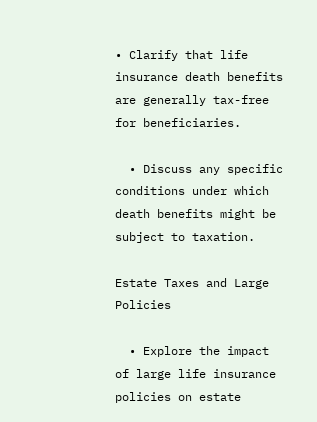• Clarify that life insurance death benefits are generally tax-free for beneficiaries.

  • Discuss any specific conditions under which death benefits might be subject to taxation.

Estate Taxes and Large Policies

  • Explore the impact of large life insurance policies on estate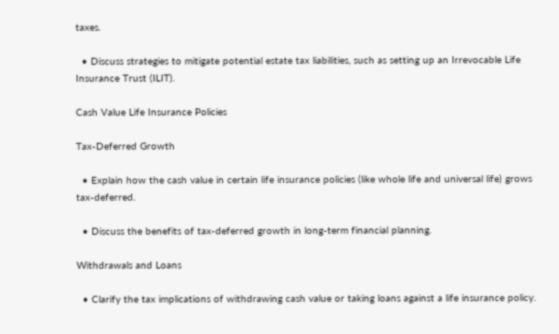taxes.

  • Discuss strategies to mitigate potential estate tax liabilities, such as setting up an Irrevocable Life Insurance Trust (ILIT).

Cash Value Life Insurance Policies

Tax-Deferred Growth

  • Explain how the cash value in certain life insurance policies (like whole life and universal life) grows tax-deferred.

  • Discuss the benefits of tax-deferred growth in long-term financial planning.

Withdrawals and Loans

  • Clarify the tax implications of withdrawing cash value or taking loans against a life insurance policy.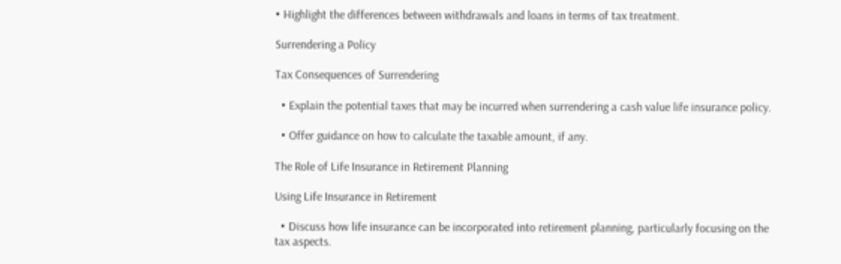• Highlight the differences between withdrawals and loans in terms of tax treatment.

Surrendering a Policy

Tax Consequences of Surrendering

  • Explain the potential taxes that may be incurred when surrendering a cash value life insurance policy.

  • Offer guidance on how to calculate the taxable amount, if any.

The Role of Life Insurance in Retirement Planning

Using Life Insurance in Retirement

  • Discuss how life insurance can be incorporated into retirement planning, particularly focusing on the tax aspects.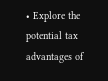• Explore the potential tax advantages of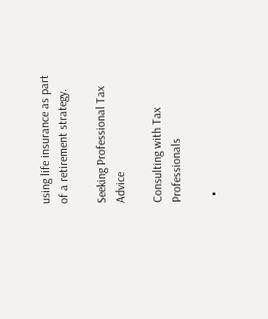using life insurance as part of a retirement strategy.

Seeking Professional Tax Advice

Consulting with Tax Professionals

  •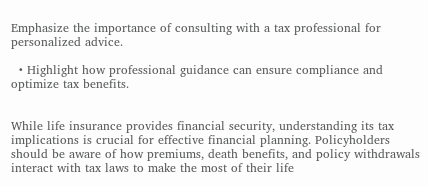Emphasize the importance of consulting with a tax professional for personalized advice.

  • Highlight how professional guidance can ensure compliance and optimize tax benefits.


While life insurance provides financial security, understanding its tax implications is crucial for effective financial planning. Policyholders should be aware of how premiums, death benefits, and policy withdrawals interact with tax laws to make the most of their life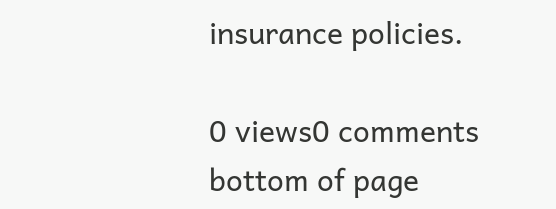insurance policies.

0 views0 comments
bottom of page